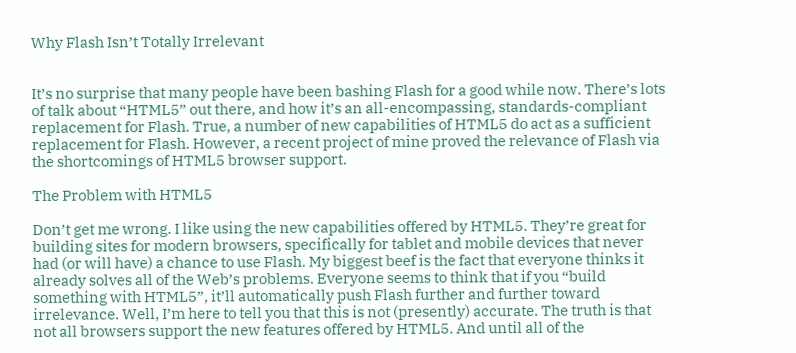Why Flash Isn’t Totally Irrelevant


It’s no surprise that many people have been bashing Flash for a good while now. There’s lots of talk about “HTML5” out there, and how it’s an all-encompassing, standards-compliant replacement for Flash. True, a number of new capabilities of HTML5 do act as a sufficient replacement for Flash. However, a recent project of mine proved the relevance of Flash via the shortcomings of HTML5 browser support.

The Problem with HTML5

Don’t get me wrong. I like using the new capabilities offered by HTML5. They’re great for building sites for modern browsers, specifically for tablet and mobile devices that never had (or will have) a chance to use Flash. My biggest beef is the fact that everyone thinks it already solves all of the Web’s problems. Everyone seems to think that if you “build something with HTML5”, it’ll automatically push Flash further and further toward irrelevance. Well, I’m here to tell you that this is not (presently) accurate. The truth is that not all browsers support the new features offered by HTML5. And until all of the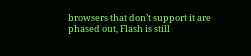browsers that don’t support it are phased out, Flash is still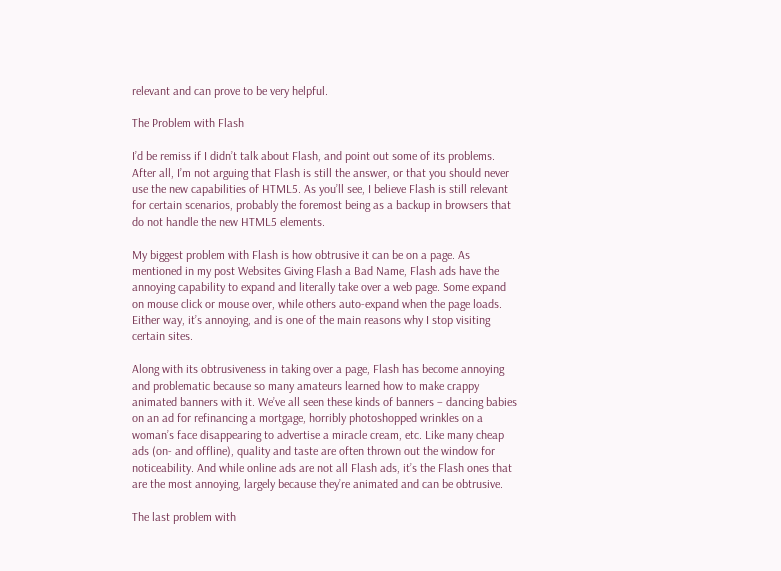relevant and can prove to be very helpful.

The Problem with Flash

I’d be remiss if I didn’t talk about Flash, and point out some of its problems. After all, I’m not arguing that Flash is still the answer, or that you should never use the new capabilities of HTML5. As you’ll see, I believe Flash is still relevant for certain scenarios, probably the foremost being as a backup in browsers that do not handle the new HTML5 elements.

My biggest problem with Flash is how obtrusive it can be on a page. As mentioned in my post Websites Giving Flash a Bad Name, Flash ads have the annoying capability to expand and literally take over a web page. Some expand on mouse click or mouse over, while others auto-expand when the page loads. Either way, it’s annoying, and is one of the main reasons why I stop visiting certain sites.

Along with its obtrusiveness in taking over a page, Flash has become annoying and problematic because so many amateurs learned how to make crappy animated banners with it. We’ve all seen these kinds of banners – dancing babies on an ad for refinancing a mortgage, horribly photoshopped wrinkles on a woman’s face disappearing to advertise a miracle cream, etc. Like many cheap ads (on- and offline), quality and taste are often thrown out the window for noticeability. And while online ads are not all Flash ads, it’s the Flash ones that are the most annoying, largely because they’re animated and can be obtrusive.

The last problem with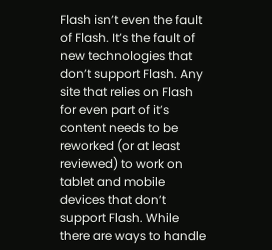Flash isn’t even the fault of Flash. It’s the fault of new technologies that don’t support Flash. Any site that relies on Flash for even part of it’s content needs to be reworked (or at least reviewed) to work on tablet and mobile devices that don’t support Flash. While there are ways to handle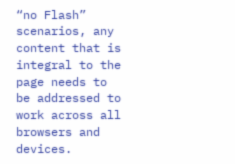“no Flash” scenarios, any content that is integral to the page needs to be addressed to work across all browsers and devices.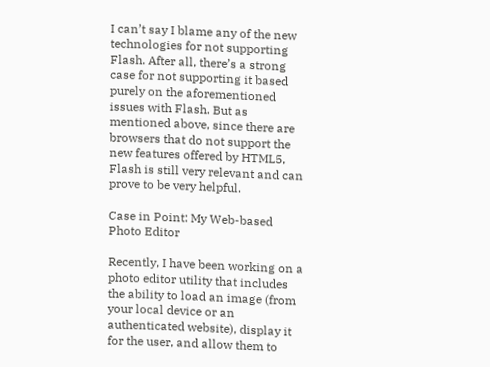I can’t say I blame any of the new technologies for not supporting Flash. After all, there’s a strong case for not supporting it based purely on the aforementioned issues with Flash. But as mentioned above, since there are browsers that do not support the new features offered by HTML5, Flash is still very relevant and can prove to be very helpful.

Case in Point: My Web-based Photo Editor

Recently, I have been working on a photo editor utility that includes the ability to load an image (from your local device or an authenticated website), display it for the user, and allow them to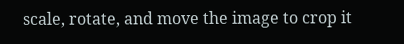scale, rotate, and move the image to crop it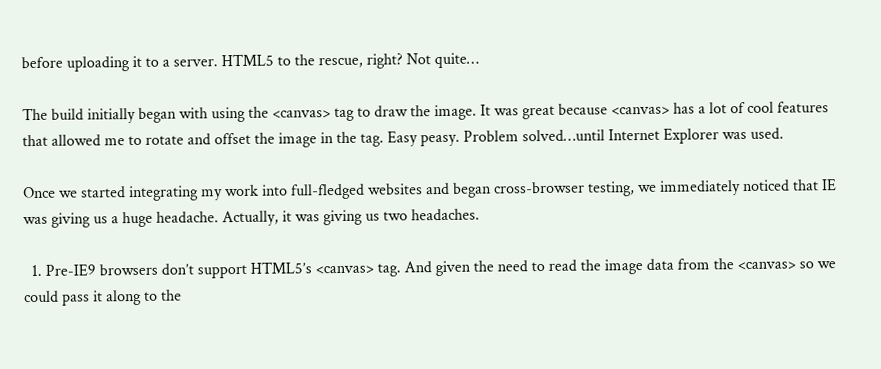before uploading it to a server. HTML5 to the rescue, right? Not quite…

The build initially began with using the <canvas> tag to draw the image. It was great because <canvas> has a lot of cool features that allowed me to rotate and offset the image in the tag. Easy peasy. Problem solved…until Internet Explorer was used.

Once we started integrating my work into full-fledged websites and began cross-browser testing, we immediately noticed that IE was giving us a huge headache. Actually, it was giving us two headaches.

  1. Pre-IE9 browsers don’t support HTML5’s <canvas> tag. And given the need to read the image data from the <canvas> so we could pass it along to the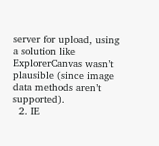server for upload, using a solution like ExplorerCanvas wasn’t plausible (since image data methods aren’t supported).
  2. IE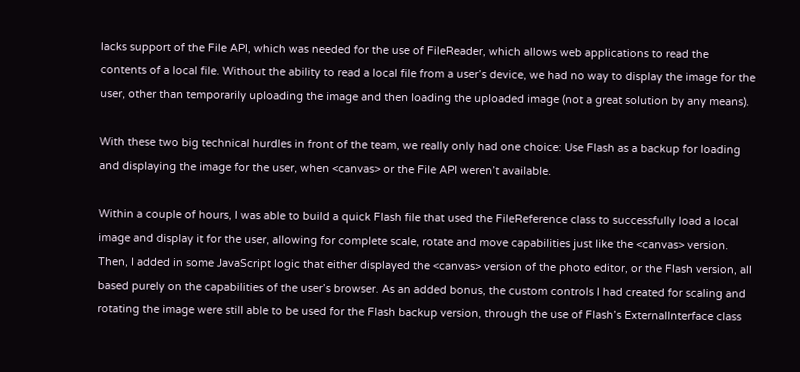lacks support of the File API, which was needed for the use of FileReader, which allows web applications to read the contents of a local file. Without the ability to read a local file from a user’s device, we had no way to display the image for the user, other than temporarily uploading the image and then loading the uploaded image (not a great solution by any means).

With these two big technical hurdles in front of the team, we really only had one choice: Use Flash as a backup for loading and displaying the image for the user, when <canvas> or the File API weren’t available.

Within a couple of hours, I was able to build a quick Flash file that used the FileReference class to successfully load a local image and display it for the user, allowing for complete scale, rotate and move capabilities just like the <canvas> version. Then, I added in some JavaScript logic that either displayed the <canvas> version of the photo editor, or the Flash version, all based purely on the capabilities of the user’s browser. As an added bonus, the custom controls I had created for scaling and rotating the image were still able to be used for the Flash backup version, through the use of Flash’s ExternalInterface class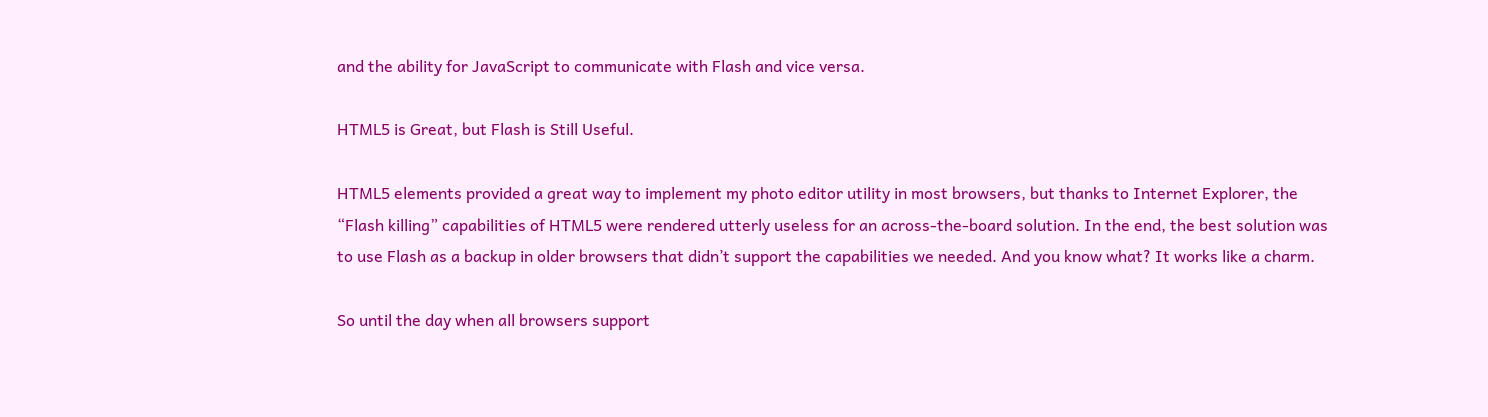and the ability for JavaScript to communicate with Flash and vice versa.

HTML5 is Great, but Flash is Still Useful.

HTML5 elements provided a great way to implement my photo editor utility in most browsers, but thanks to Internet Explorer, the “Flash killing” capabilities of HTML5 were rendered utterly useless for an across-the-board solution. In the end, the best solution was to use Flash as a backup in older browsers that didn’t support the capabilities we needed. And you know what? It works like a charm.

So until the day when all browsers support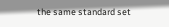the same standard set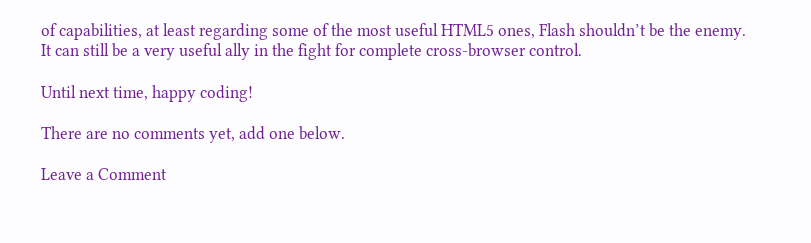of capabilities, at least regarding some of the most useful HTML5 ones, Flash shouldn’t be the enemy. It can still be a very useful ally in the fight for complete cross-browser control.

Until next time, happy coding!

There are no comments yet, add one below.

Leave a Comment